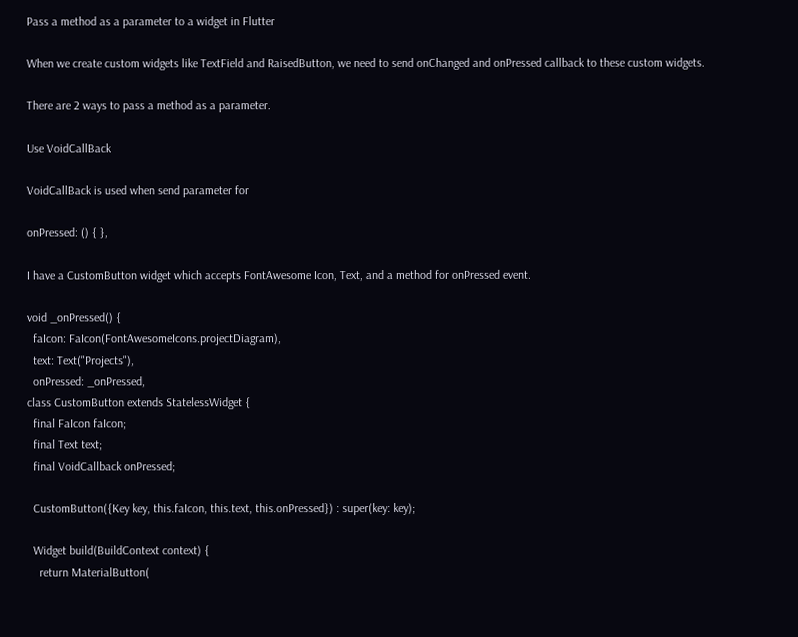Pass a method as a parameter to a widget in Flutter

When we create custom widgets like TextField and RaisedButton, we need to send onChanged and onPressed callback to these custom widgets.

There are 2 ways to pass a method as a parameter.

Use VoidCallBack

VoidCallBack is used when send parameter for

onPressed: () { },

I have a CustomButton widget which accepts FontAwesome Icon, Text, and a method for onPressed event.

void _onPressed() {
  faIcon: FaIcon(FontAwesomeIcons.projectDiagram),
  text: Text("Projects"),
  onPressed: _onPressed,
class CustomButton extends StatelessWidget {
  final FaIcon faIcon;
  final Text text;
  final VoidCallback onPressed;

  CustomButton({Key key, this.faIcon, this.text, this.onPressed}) : super(key: key);

  Widget build(BuildContext context) {
    return MaterialButton(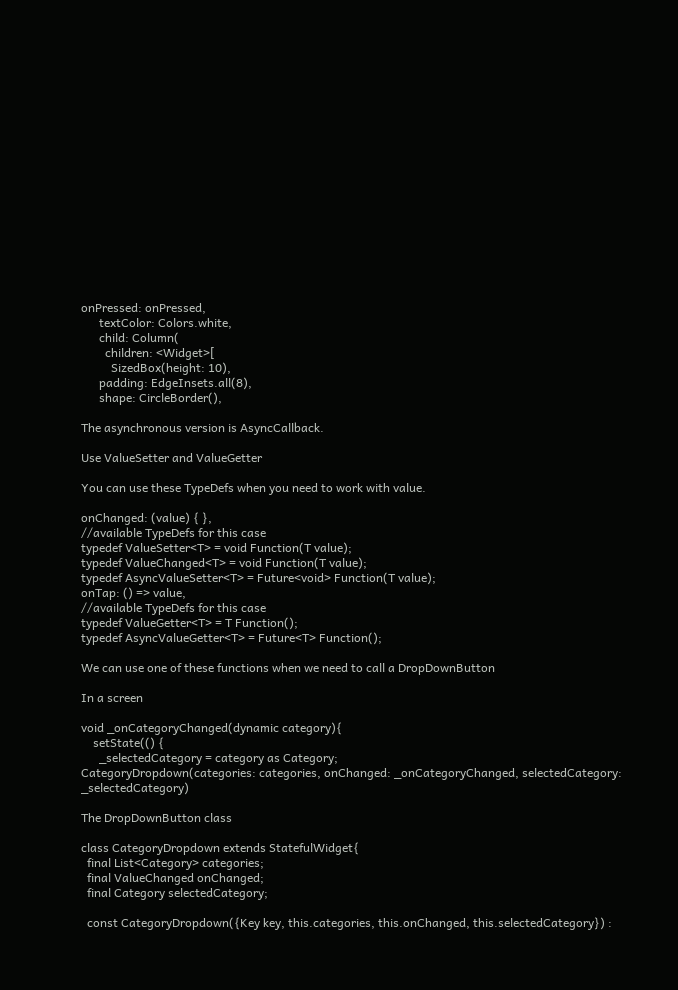onPressed: onPressed,
      textColor: Colors.white,
      child: Column(
        children: <Widget>[
          SizedBox(height: 10),
      padding: EdgeInsets.all(8),
      shape: CircleBorder(),

The asynchronous version is AsyncCallback.

Use ValueSetter and ValueGetter

You can use these TypeDefs when you need to work with value.

onChanged: (value) { },
//available TypeDefs for this case
typedef ValueSetter<T> = void Function(T value);
typedef ValueChanged<T> = void Function(T value);
typedef AsyncValueSetter<T> = Future<void> Function(T value);
onTap: () => value,
//available TypeDefs for this case
typedef ValueGetter<T> = T Function();
typedef AsyncValueGetter<T> = Future<T> Function();

We can use one of these functions when we need to call a DropDownButton

In a screen

void _onCategoryChanged(dynamic category){
    setState(() {
      _selectedCategory = category as Category;
CategoryDropdown(categories: categories, onChanged: _onCategoryChanged, selectedCategory: _selectedCategory)

The DropDownButton class

class CategoryDropdown extends StatefulWidget{
  final List<Category> categories;
  final ValueChanged onChanged;
  final Category selectedCategory;

  const CategoryDropdown({Key key, this.categories, this.onChanged, this.selectedCategory}) :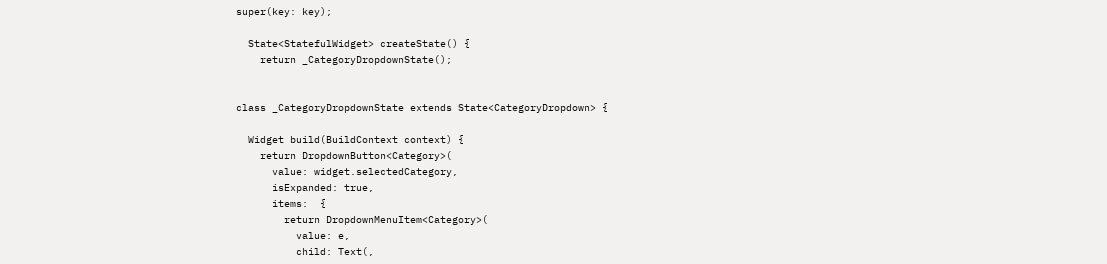super(key: key);

  State<StatefulWidget> createState() {
    return _CategoryDropdownState();


class _CategoryDropdownState extends State<CategoryDropdown> {

  Widget build(BuildContext context) {
    return DropdownButton<Category>(
      value: widget.selectedCategory,
      isExpanded: true,
      items:  {
        return DropdownMenuItem<Category>(
          value: e,
          child: Text(,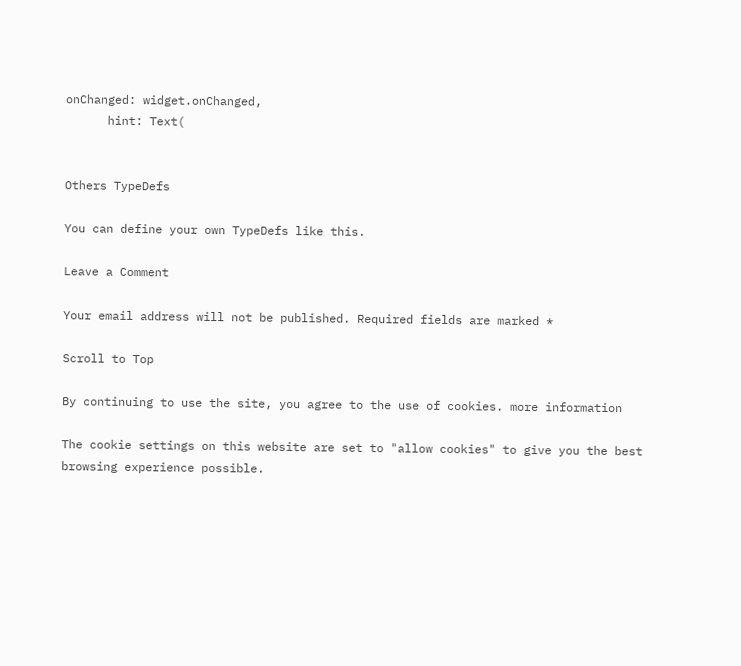onChanged: widget.onChanged,
      hint: Text(


Others TypeDefs

You can define your own TypeDefs like this.

Leave a Comment

Your email address will not be published. Required fields are marked *

Scroll to Top

By continuing to use the site, you agree to the use of cookies. more information

The cookie settings on this website are set to "allow cookies" to give you the best browsing experience possible.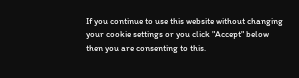If you continue to use this website without changing your cookie settings or you click "Accept" below then you are consenting to this.